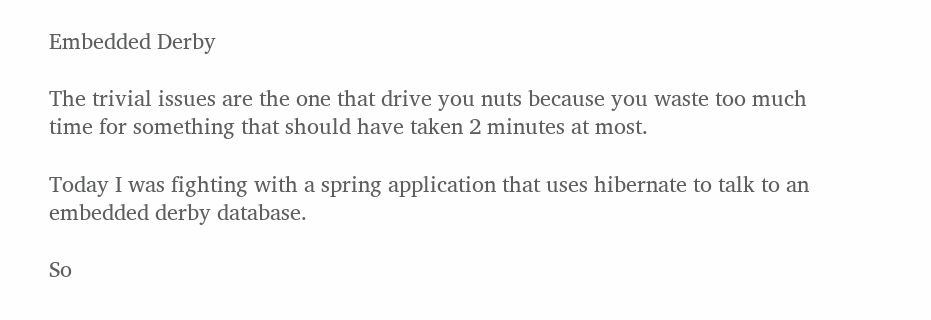Embedded Derby

The trivial issues are the one that drive you nuts because you waste too much time for something that should have taken 2 minutes at most.

Today I was fighting with a spring application that uses hibernate to talk to an embedded derby database.

So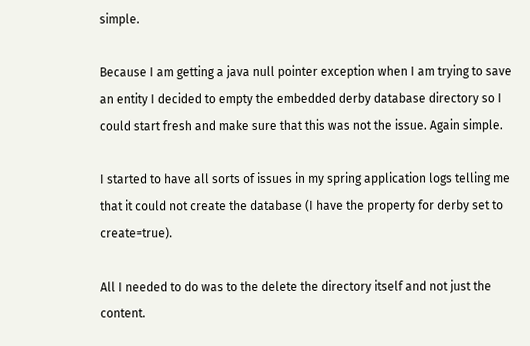simple.

Because I am getting a java null pointer exception when I am trying to save an entity I decided to empty the embedded derby database directory so I could start fresh and make sure that this was not the issue. Again simple.

I started to have all sorts of issues in my spring application logs telling me that it could not create the database (I have the property for derby set to create=true).

All I needed to do was to the delete the directory itself and not just the content.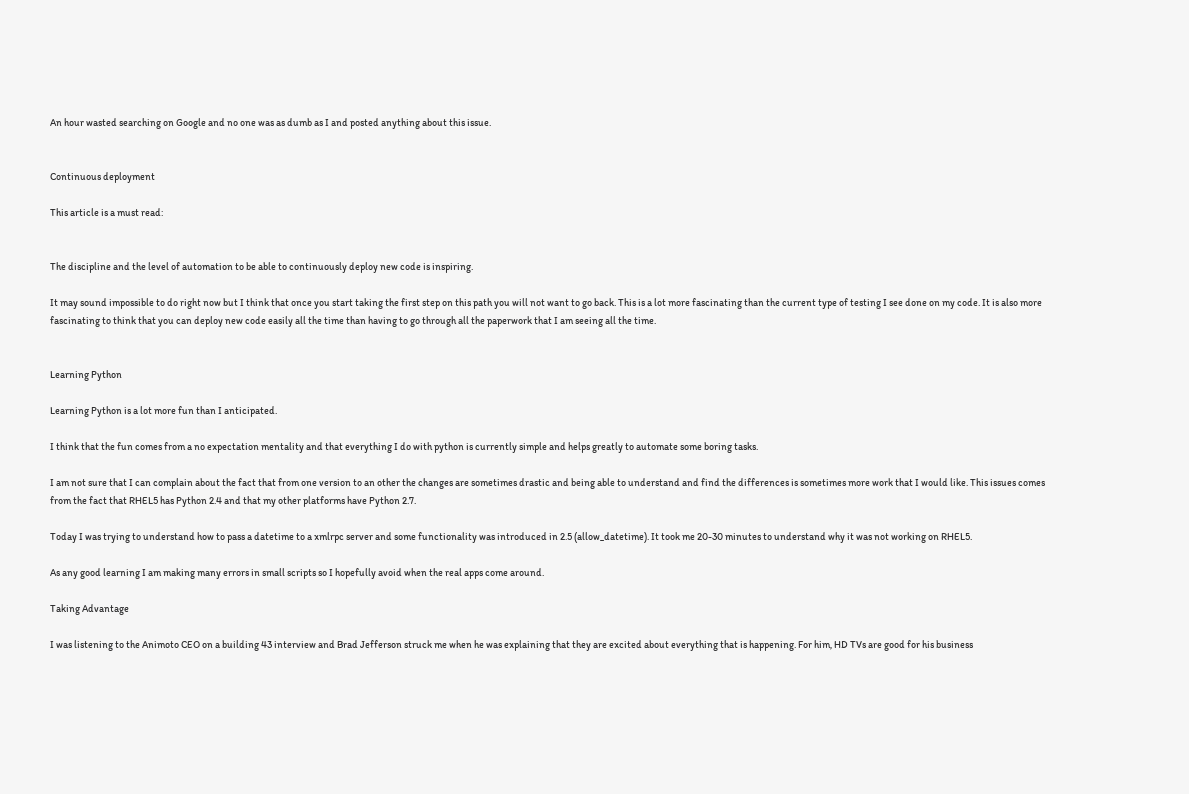An hour wasted searching on Google and no one was as dumb as I and posted anything about this issue.


Continuous deployment

This article is a must read:


The discipline and the level of automation to be able to continuously deploy new code is inspiring.

It may sound impossible to do right now but I think that once you start taking the first step on this path you will not want to go back. This is a lot more fascinating than the current type of testing I see done on my code. It is also more fascinating to think that you can deploy new code easily all the time than having to go through all the paperwork that I am seeing all the time.


Learning Python

Learning Python is a lot more fun than I anticipated.

I think that the fun comes from a no expectation mentality and that everything I do with python is currently simple and helps greatly to automate some boring tasks.

I am not sure that I can complain about the fact that from one version to an other the changes are sometimes drastic and being able to understand and find the differences is sometimes more work that I would like. This issues comes from the fact that RHEL5 has Python 2.4 and that my other platforms have Python 2.7.

Today I was trying to understand how to pass a datetime to a xmlrpc server and some functionality was introduced in 2.5 (allow_datetime). It took me 20-30 minutes to understand why it was not working on RHEL5.

As any good learning I am making many errors in small scripts so I hopefully avoid when the real apps come around.

Taking Advantage

I was listening to the Animoto CEO on a building 43 interview and Brad Jefferson struck me when he was explaining that they are excited about everything that is happening. For him, HD TVs are good for his business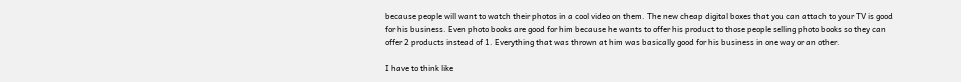because people will want to watch their photos in a cool video on them. The new cheap digital boxes that you can attach to your TV is good for his business. Even photo books are good for him because he wants to offer his product to those people selling photo books so they can offer 2 products instead of 1. Everything that was thrown at him was basically good for his business in one way or an other.

I have to think like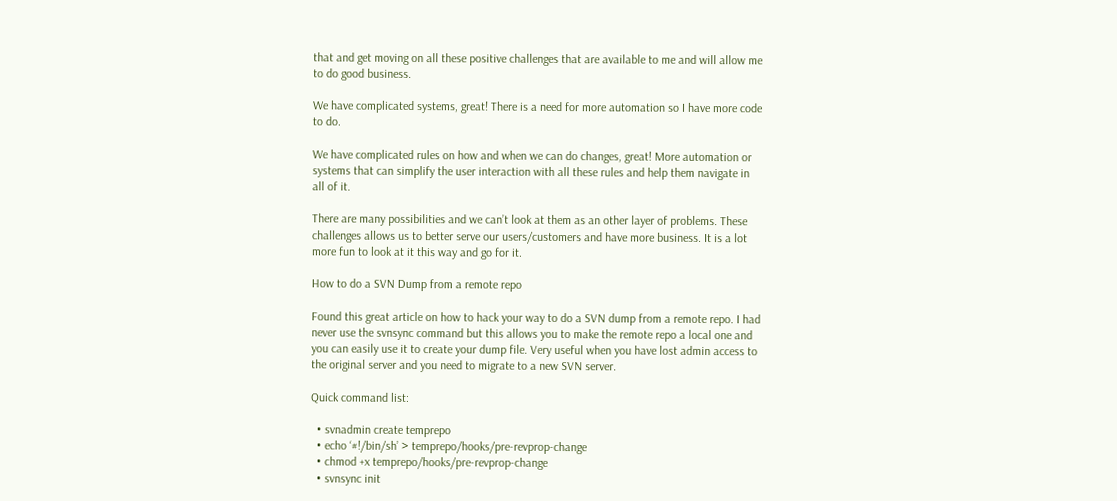that and get moving on all these positive challenges that are available to me and will allow me to do good business.

We have complicated systems, great! There is a need for more automation so I have more code to do.

We have complicated rules on how and when we can do changes, great! More automation or systems that can simplify the user interaction with all these rules and help them navigate in all of it.

There are many possibilities and we can’t look at them as an other layer of problems. These challenges allows us to better serve our users/customers and have more business. It is a lot more fun to look at it this way and go for it.

How to do a SVN Dump from a remote repo

Found this great article on how to hack your way to do a SVN dump from a remote repo. I had never use the svnsync command but this allows you to make the remote repo a local one and you can easily use it to create your dump file. Very useful when you have lost admin access to the original server and you need to migrate to a new SVN server.

Quick command list:

  • svnadmin create temprepo
  • echo ‘#!/bin/sh’ > temprepo/hooks/pre-revprop-change
  • chmod +x temprepo/hooks/pre-revprop-change
  • svnsync init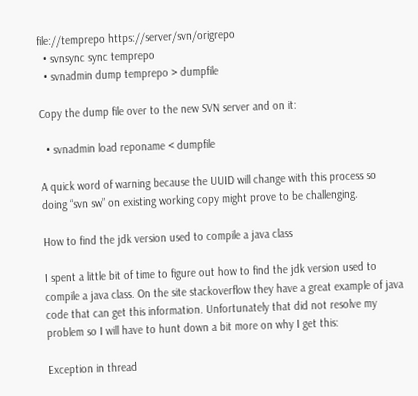file://temprepo https://server/svn/origrepo
  • svnsync sync temprepo
  • svnadmin dump temprepo > dumpfile

Copy the dump file over to the new SVN server and on it:

  • svnadmin load reponame < dumpfile

A quick word of warning because the UUID will change with this process so doing “svn sw” on existing working copy might prove to be challenging.

How to find the jdk version used to compile a java class

I spent a little bit of time to figure out how to find the jdk version used to compile a java class. On the site stackoverflow they have a great example of java code that can get this information. Unfortunately that did not resolve my problem so I will have to hunt down a bit more on why I get this:

Exception in thread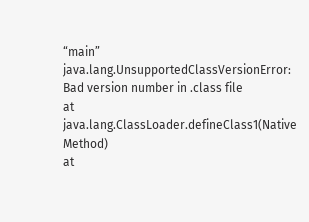“main” java.lang.UnsupportedClassVersionError: Bad version number in .class file
at java.lang.ClassLoader.defineClass1(Native Method)
at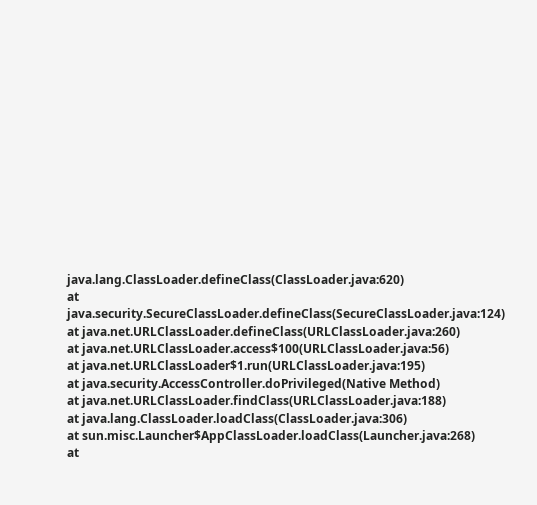java.lang.ClassLoader.defineClass(ClassLoader.java:620)
at java.security.SecureClassLoader.defineClass(SecureClassLoader.java:124)
at java.net.URLClassLoader.defineClass(URLClassLoader.java:260)
at java.net.URLClassLoader.access$100(URLClassLoader.java:56)
at java.net.URLClassLoader$1.run(URLClassLoader.java:195)
at java.security.AccessController.doPrivileged(Native Method)
at java.net.URLClassLoader.findClass(URLClassLoader.java:188)
at java.lang.ClassLoader.loadClass(ClassLoader.java:306)
at sun.misc.Launcher$AppClassLoader.loadClass(Launcher.java:268)
at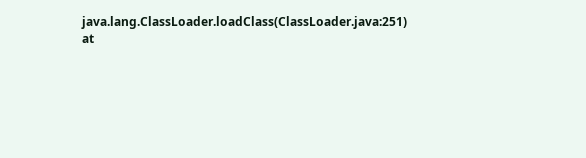java.lang.ClassLoader.loadClass(ClassLoader.java:251)
at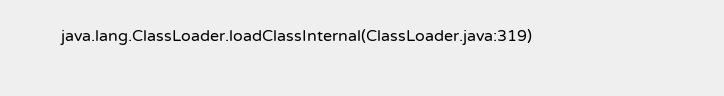java.lang.ClassLoader.loadClassInternal(ClassLoader.java:319)